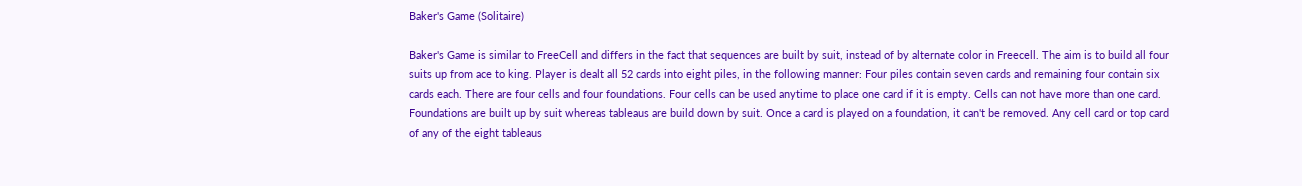Baker's Game (Solitaire)

Baker's Game is similar to FreeCell and differs in the fact that sequences are built by suit, instead of by alternate color in Freecell. The aim is to build all four suits up from ace to king. Player is dealt all 52 cards into eight piles, in the following manner: Four piles contain seven cards and remaining four contain six cards each. There are four cells and four foundations. Four cells can be used anytime to place one card if it is empty. Cells can not have more than one card. Foundations are built up by suit whereas tableaus are build down by suit. Once a card is played on a foundation, it can't be removed. Any cell card or top card of any of the eight tableaus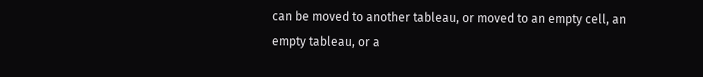can be moved to another tableau, or moved to an empty cell, an empty tableau, or a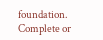foundation. Complete or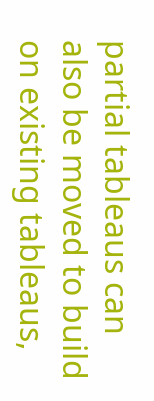partial tableaus can also be moved to build on existing tableaus,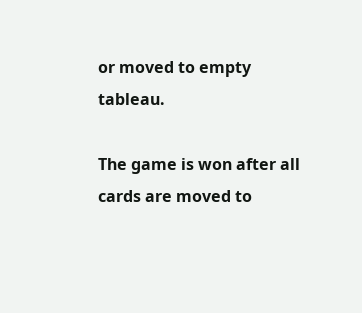or moved to empty tableau.

The game is won after all cards are moved to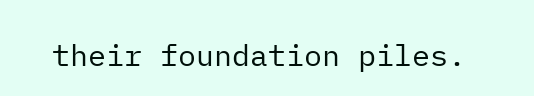their foundation piles.